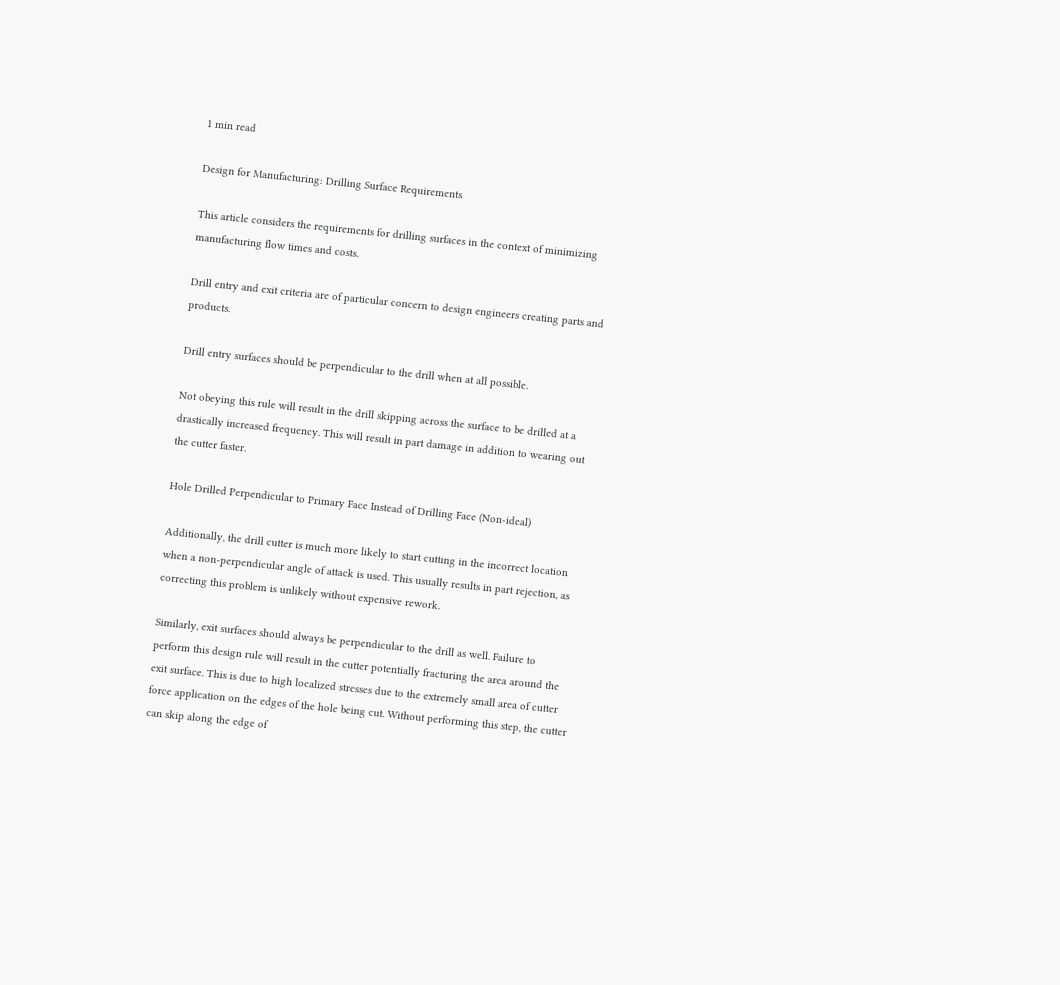1 min read

Design for Manufacturing: Drilling Surface Requirements

This article considers the requirements for drilling surfaces in the context of minimizing manufacturing flow times and costs.

Drill entry and exit criteria are of particular concern to design engineers creating parts and products.

Drill entry surfaces should be perpendicular to the drill when at all possible.

Not obeying this rule will result in the drill skipping across the surface to be drilled at a drastically increased frequency. This will result in part damage in addition to wearing out the cutter faster.

Hole Drilled Perpendicular to Primary Face Instead of Drilling Face (Non-ideal)

Additionally, the drill cutter is much more likely to start cutting in the incorrect location when a non-perpendicular angle of attack is used. This usually results in part rejection, as correcting this problem is unlikely without expensive rework.

Similarly, exit surfaces should always be perpendicular to the drill as well. Failure to perform this design rule will result in the cutter potentially fracturing the area around the exit surface. This is due to high localized stresses due to the extremely small area of cutter force application on the edges of the hole being cut. Without performing this step, the cutter can skip along the edge of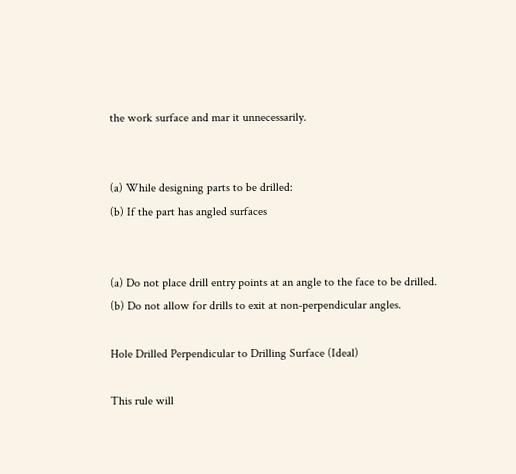the work surface and mar it unnecessarily.


(a) While designing parts to be drilled:
(b) If the part has angled surfaces


(a) Do not place drill entry points at an angle to the face to be drilled.
(b) Do not allow for drills to exit at non-perpendicular angles.

Hole Drilled Perpendicular to Drilling Surface (Ideal)

This rule will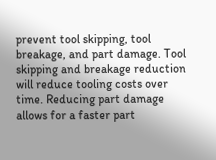prevent tool skipping, tool breakage, and part damage. Tool skipping and breakage reduction will reduce tooling costs over time. Reducing part damage allows for a faster part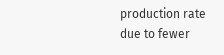production rate due to fewer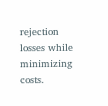rejection losses while minimizing costs.